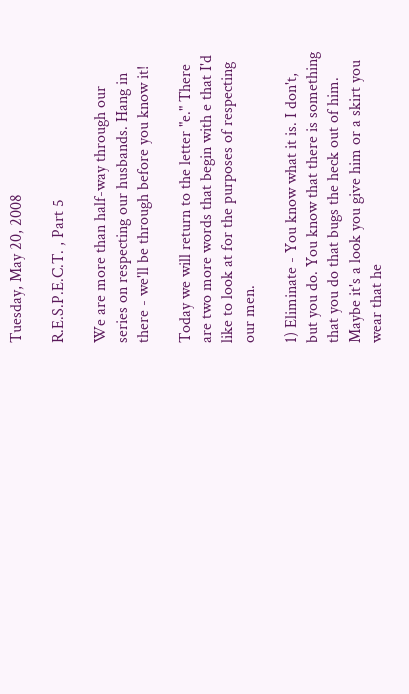Tuesday, May 20, 2008

R.E.S.P.E.C.T. , Part 5

We are more than half-way through our series on respecting our husbands. Hang in there - we'll be through before you know it!

Today we will return to the letter "e." There are two more words that begin with e that I'd like to look at for the purposes of respecting our men.

1) Eliminate - You know what it is. I don't, but you do. You know that there is something that you do that bugs the heck out of him. Maybe it's a look you give him or a skirt you wear that he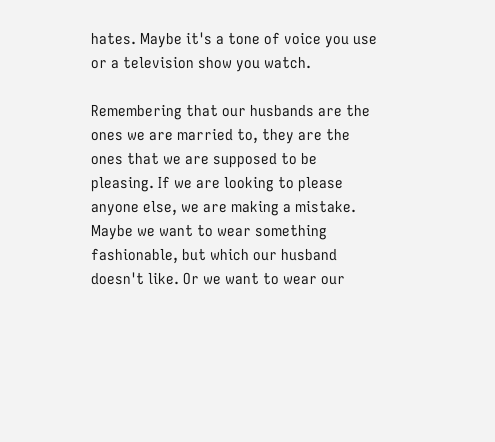hates. Maybe it's a tone of voice you use or a television show you watch.

Remembering that our husbands are the ones we are married to, they are the ones that we are supposed to be pleasing. If we are looking to please anyone else, we are making a mistake. Maybe we want to wear something fashionable, but which our husband doesn't like. Or we want to wear our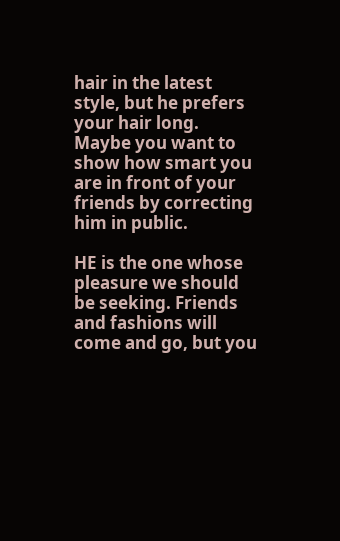hair in the latest style, but he prefers your hair long. Maybe you want to show how smart you are in front of your friends by correcting him in public.

HE is the one whose pleasure we should be seeking. Friends and fashions will come and go, but you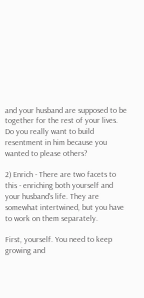and your husband are supposed to be together for the rest of your lives. Do you really want to build resentment in him because you wanted to please others?

2) Enrich - There are two facets to this - enriching both yourself and your husband's life. They are somewhat intertwined, but you have to work on them separately.

First, yourself. You need to keep growing and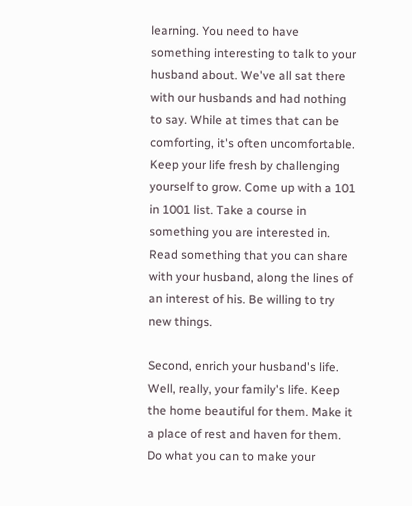learning. You need to have something interesting to talk to your husband about. We've all sat there with our husbands and had nothing to say. While at times that can be comforting, it's often uncomfortable. Keep your life fresh by challenging yourself to grow. Come up with a 101 in 1001 list. Take a course in something you are interested in. Read something that you can share with your husband, along the lines of an interest of his. Be willing to try new things.

Second, enrich your husband's life. Well, really, your family's life. Keep the home beautiful for them. Make it a place of rest and haven for them. Do what you can to make your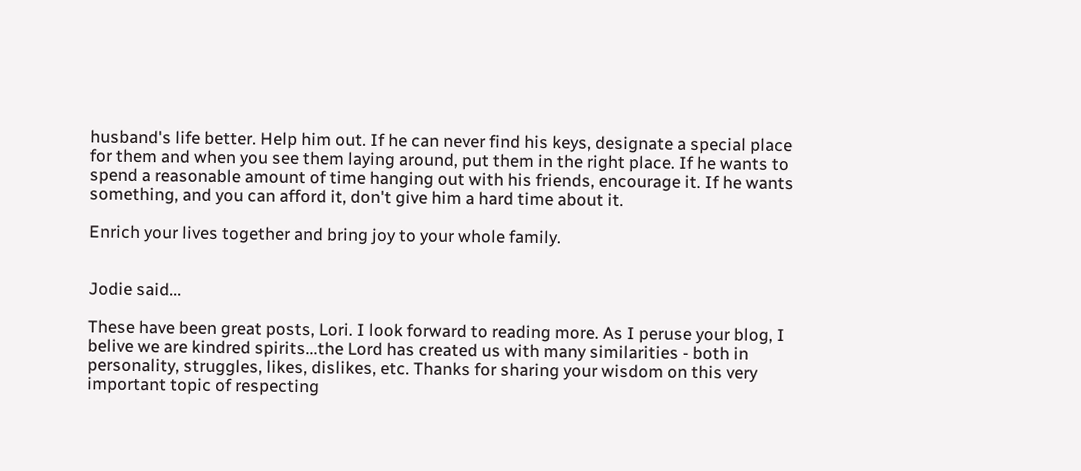husband's life better. Help him out. If he can never find his keys, designate a special place for them and when you see them laying around, put them in the right place. If he wants to spend a reasonable amount of time hanging out with his friends, encourage it. If he wants something, and you can afford it, don't give him a hard time about it.

Enrich your lives together and bring joy to your whole family.


Jodie said...

These have been great posts, Lori. I look forward to reading more. As I peruse your blog, I belive we are kindred spirits...the Lord has created us with many similarities - both in personality, struggles, likes, dislikes, etc. Thanks for sharing your wisdom on this very important topic of respecting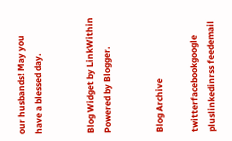our husbands! May you have a blessed day.


Blog Widget by LinkWithin
Powered by Blogger.


Blog Archive

twitterfacebookgoogle pluslinkedinrss feedemail